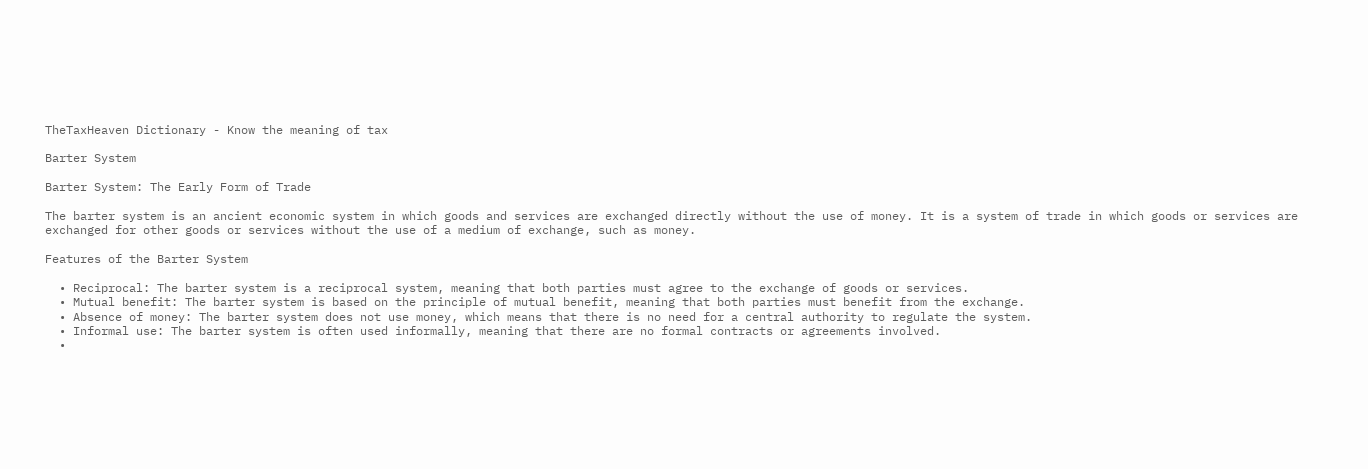TheTaxHeaven Dictionary - Know the meaning of tax

Barter System

Barter System: The Early Form of Trade

The barter system is an ancient economic system in which goods and services are exchanged directly without the use of money. It is a system of trade in which goods or services are exchanged for other goods or services without the use of a medium of exchange, such as money.

Features of the Barter System

  • Reciprocal: The barter system is a reciprocal system, meaning that both parties must agree to the exchange of goods or services.
  • Mutual benefit: The barter system is based on the principle of mutual benefit, meaning that both parties must benefit from the exchange.
  • Absence of money: The barter system does not use money, which means that there is no need for a central authority to regulate the system.
  • Informal use: The barter system is often used informally, meaning that there are no formal contracts or agreements involved.
  •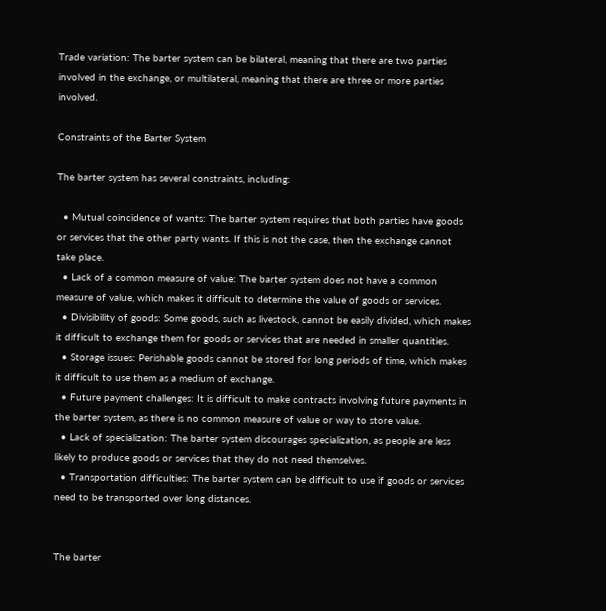Trade variation: The barter system can be bilateral, meaning that there are two parties involved in the exchange, or multilateral, meaning that there are three or more parties involved.

Constraints of the Barter System

The barter system has several constraints, including:

  • Mutual coincidence of wants: The barter system requires that both parties have goods or services that the other party wants. If this is not the case, then the exchange cannot take place.
  • Lack of a common measure of value: The barter system does not have a common measure of value, which makes it difficult to determine the value of goods or services.
  • Divisibility of goods: Some goods, such as livestock, cannot be easily divided, which makes it difficult to exchange them for goods or services that are needed in smaller quantities.
  • Storage issues: Perishable goods cannot be stored for long periods of time, which makes it difficult to use them as a medium of exchange.
  • Future payment challenges: It is difficult to make contracts involving future payments in the barter system, as there is no common measure of value or way to store value.
  • Lack of specialization: The barter system discourages specialization, as people are less likely to produce goods or services that they do not need themselves.
  • Transportation difficulties: The barter system can be difficult to use if goods or services need to be transported over long distances.


The barter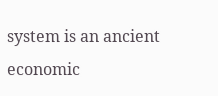system is an ancient economic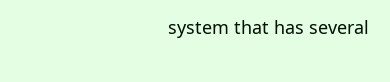system that has several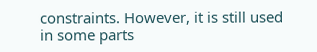constraints. However, it is still used in some parts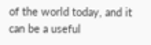of the world today, and it can be a useful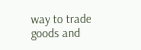way to trade goods and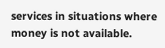services in situations where money is not available.